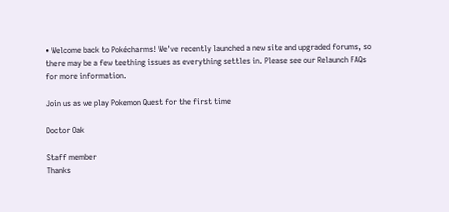• Welcome back to Pokécharms! We've recently launched a new site and upgraded forums, so there may be a few teething issues as everything settles in. Please see our Relaunch FAQs for more information.

Join us as we play Pokemon Quest for the first time

Doctor Oak

Staff member
Thanks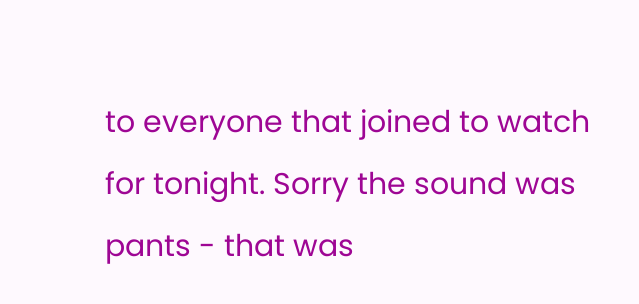to everyone that joined to watch for tonight. Sorry the sound was pants - that was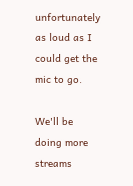unfortunately as loud as I could get the mic to go.

We'll be doing more streams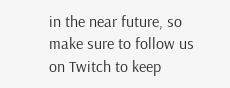in the near future, so make sure to follow us on Twitch to keep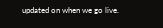updated on when we go live.